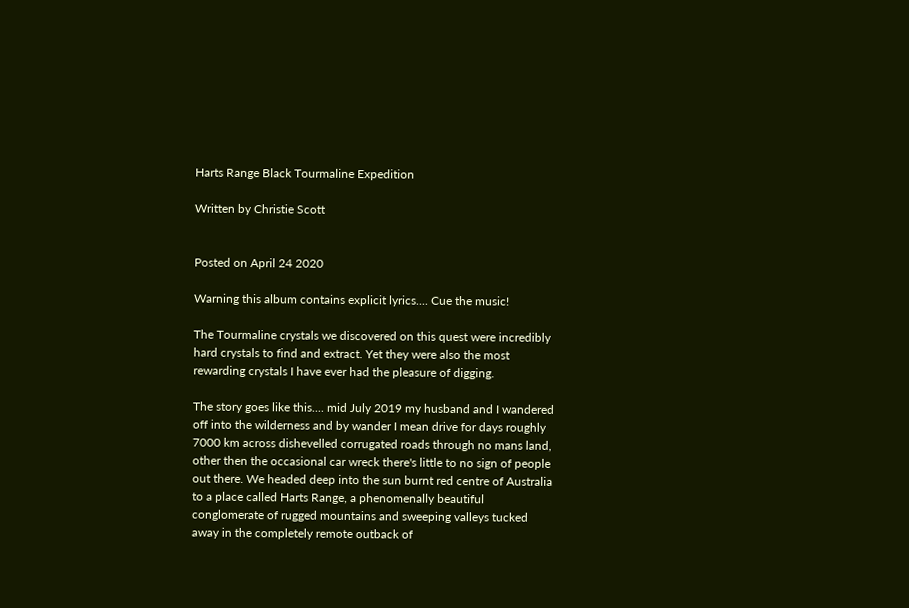Harts Range Black Tourmaline Expedition

Written by Christie Scott


Posted on April 24 2020

Warning this album contains explicit lyrics.... Cue the music!

The Tourmaline crystals we discovered on this quest were incredibly hard crystals to find and extract. Yet they were also the most rewarding crystals I have ever had the pleasure of digging.

The story goes like this.... mid July 2019 my husband and I wandered off into the wilderness and by wander I mean drive for days roughly 7000 km across dishevelled corrugated roads through no mans land, other then the occasional car wreck there's little to no sign of people out there. We headed deep into the sun burnt red centre of Australia to a place called Harts Range, a phenomenally beautiful conglomerate of rugged mountains and sweeping valleys tucked away in the completely remote outback of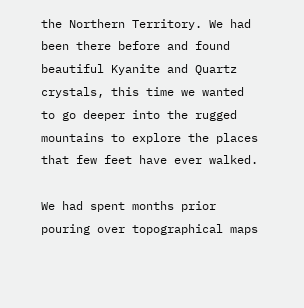the Northern Territory. We had been there before and found beautiful Kyanite and Quartz crystals, this time we wanted to go deeper into the rugged mountains to explore the places that few feet have ever walked.

We had spent months prior pouring over topographical maps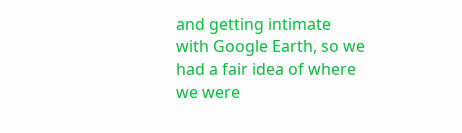and getting intimate with Google Earth, so we had a fair idea of where we were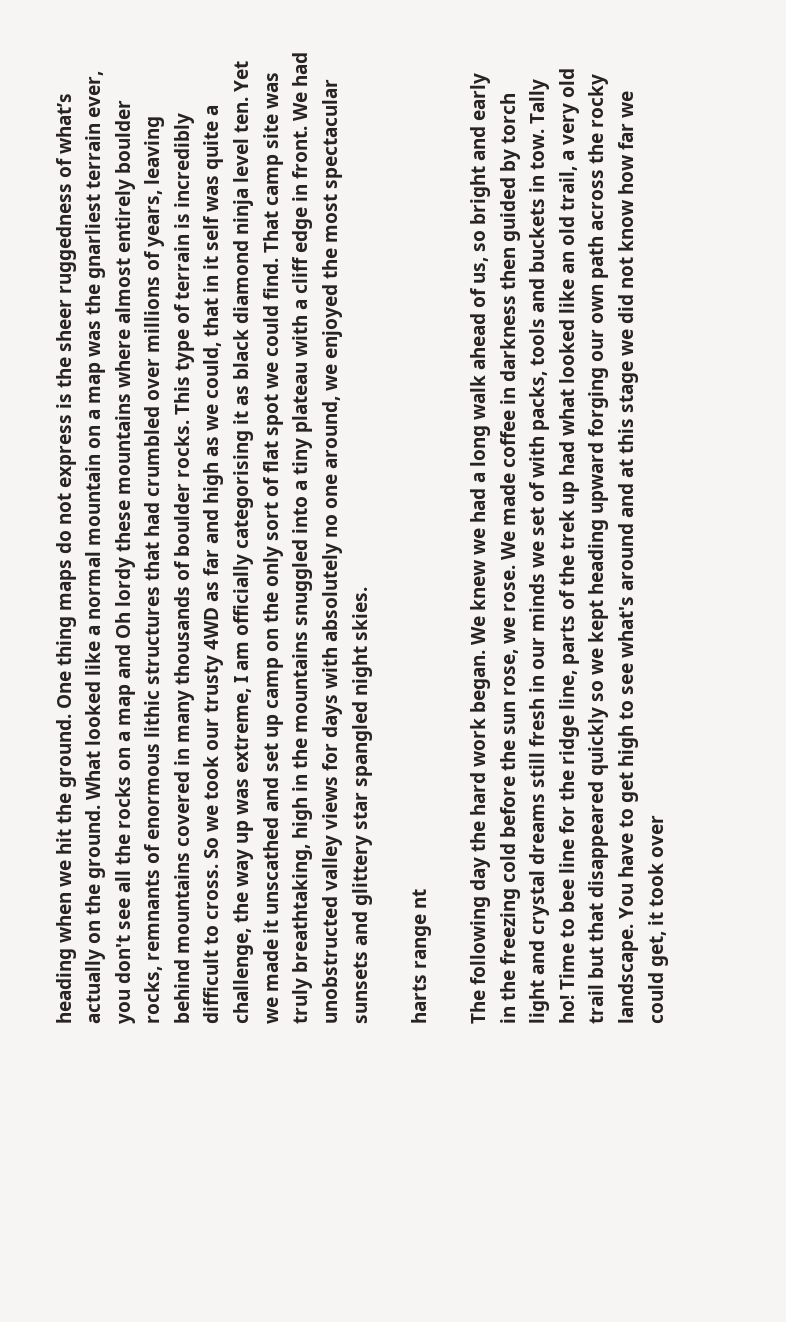heading when we hit the ground. One thing maps do not express is the sheer ruggedness of what’s actually on the ground. What looked like a normal mountain on a map was the gnarliest terrain ever, you don't see all the rocks on a map and Oh lordy these mountains where almost entirely boulder rocks, remnants of enormous lithic structures that had crumbled over millions of years, leaving behind mountains covered in many thousands of boulder rocks. This type of terrain is incredibly difficult to cross. So we took our trusty 4WD as far and high as we could, that in it self was quite a challenge, the way up was extreme, I am officially categorising it as black diamond ninja level ten. Yet we made it unscathed and set up camp on the only sort of flat spot we could find. That camp site was truly breathtaking, high in the mountains snuggled into a tiny plateau with a cliff edge in front. We had unobstructed valley views for days with absolutely no one around, we enjoyed the most spectacular sunsets and glittery star spangled night skies.

harts range nt

The following day the hard work began. We knew we had a long walk ahead of us, so bright and early in the freezing cold before the sun rose, we rose. We made coffee in darkness then guided by torch light and crystal dreams still fresh in our minds we set of with packs, tools and buckets in tow. Tally ho! Time to bee line for the ridge line, parts of the trek up had what looked like an old trail, a very old trail but that disappeared quickly so we kept heading upward forging our own path across the rocky landscape. You have to get high to see what's around and at this stage we did not know how far we could get, it took over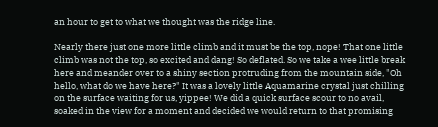an hour to get to what we thought was the ridge line.

Nearly there just one more little climb and it must be the top, nope! That one little climb was not the top, so excited and dang! So deflated. So we take a wee little break here and meander over to a shiny section protruding from the mountain side, "Oh hello, what do we have here?" It was a lovely little Aquamarine crystal just chilling on the surface waiting for us, yippee! We did a quick surface scour to no avail, soaked in the view for a moment and decided we would return to that promising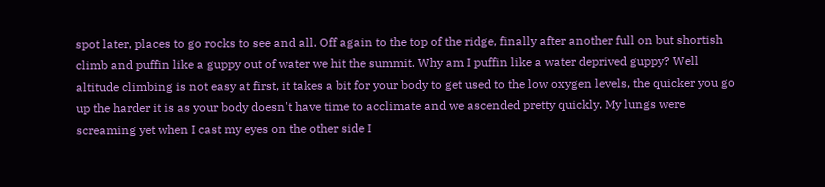spot later, places to go rocks to see and all. Off again to the top of the ridge, finally after another full on but shortish climb and puffin like a guppy out of water we hit the summit. Why am I puffin like a water deprived guppy? Well altitude climbing is not easy at first, it takes a bit for your body to get used to the low oxygen levels, the quicker you go up the harder it is as your body doesn't have time to acclimate and we ascended pretty quickly. My lungs were screaming yet when I cast my eyes on the other side I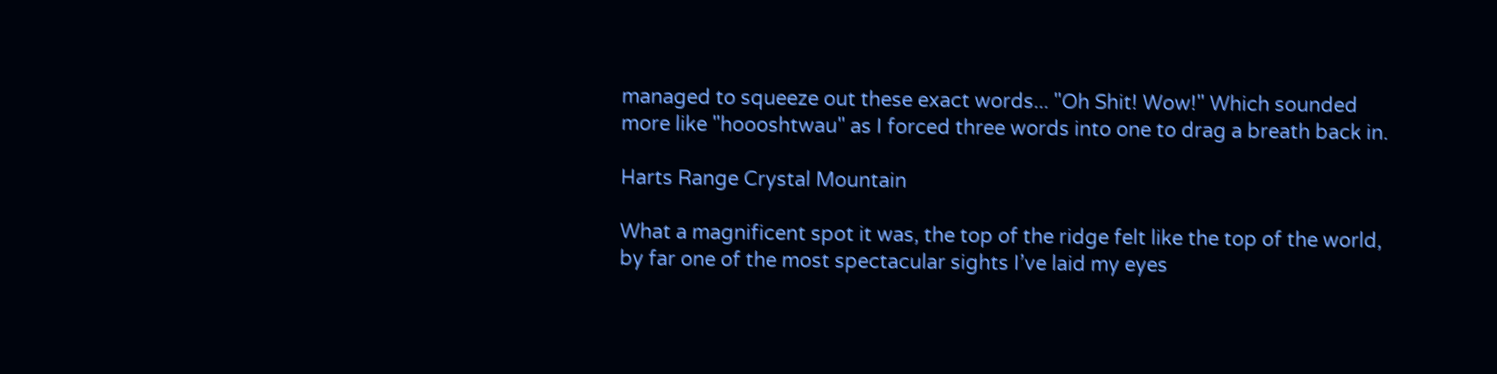managed to squeeze out these exact words... "Oh Shit! Wow!" Which sounded more like "hoooshtwau" as I forced three words into one to drag a breath back in.

Harts Range Crystal Mountain

What a magnificent spot it was, the top of the ridge felt like the top of the world, by far one of the most spectacular sights I’ve laid my eyes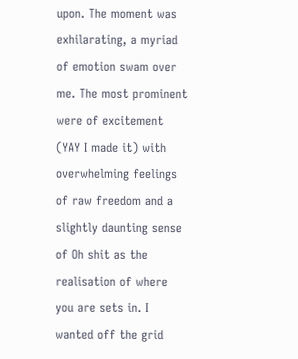upon. The moment was exhilarating, a myriad of emotion swam over me. The most prominent were of excitement (YAY I made it) with overwhelming feelings of raw freedom and a slightly daunting sense of Oh shit as the realisation of where you are sets in. I wanted off the grid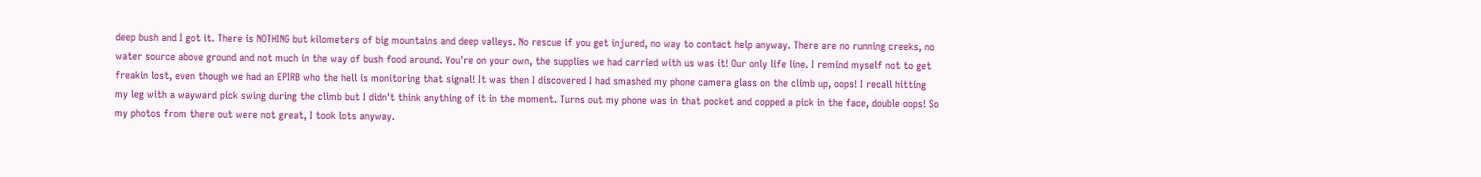deep bush and I got it. There is NOTHING but kilometers of big mountains and deep valleys. No rescue if you get injured, no way to contact help anyway. There are no running creeks, no water source above ground and not much in the way of bush food around. You're on your own, the supplies we had carried with us was it! Our only life line. I remind myself not to get freakin lost, even though we had an EPIRB who the hell is monitoring that signal! It was then I discovered I had smashed my phone camera glass on the climb up, oops! I recall hitting my leg with a wayward pick swing during the climb but I didn't think anything of it in the moment. Turns out my phone was in that pocket and copped a pick in the face, double oops! So my photos from there out were not great, I took lots anyway.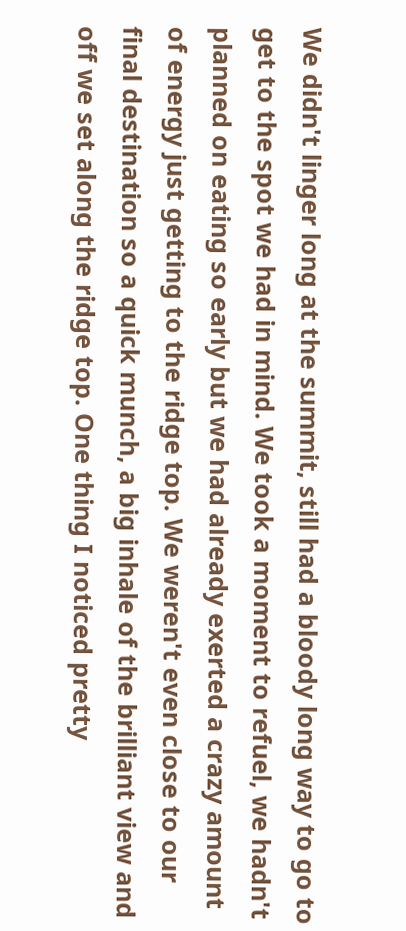We didn't linger long at the summit, still had a bloody long way to go to get to the spot we had in mind. We took a moment to refuel, we hadn't planned on eating so early but we had already exerted a crazy amount of energy just getting to the ridge top. We weren't even close to our final destination so a quick munch, a big inhale of the brilliant view and off we set along the ridge top. One thing I noticed pretty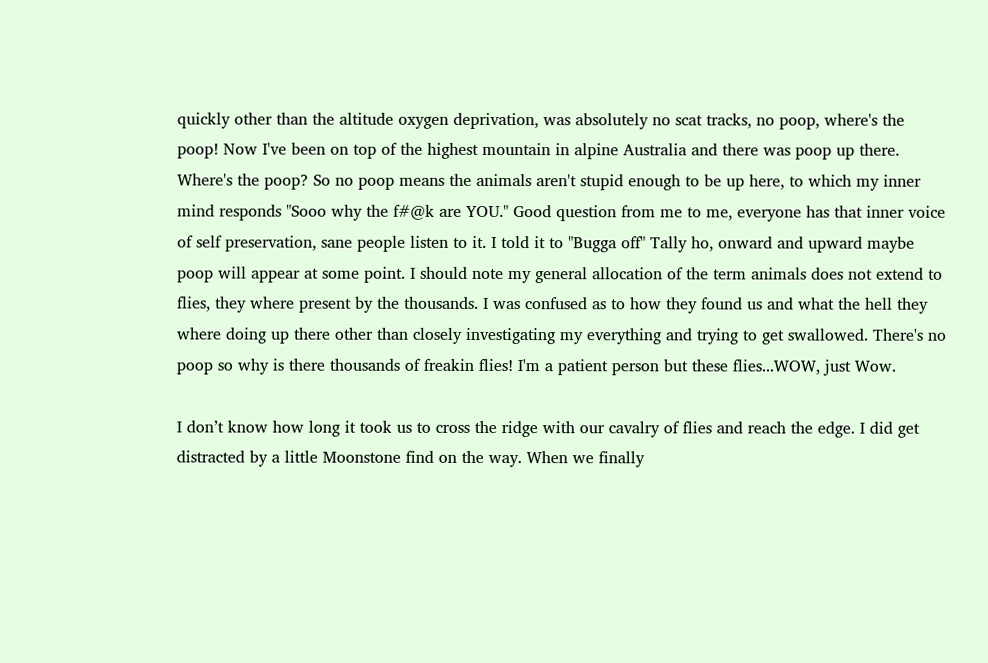quickly other than the altitude oxygen deprivation, was absolutely no scat tracks, no poop, where's the poop! Now I've been on top of the highest mountain in alpine Australia and there was poop up there. Where's the poop? So no poop means the animals aren't stupid enough to be up here, to which my inner mind responds "Sooo why the f#@k are YOU." Good question from me to me, everyone has that inner voice of self preservation, sane people listen to it. I told it to "Bugga off" Tally ho, onward and upward maybe poop will appear at some point. I should note my general allocation of the term animals does not extend to flies, they where present by the thousands. I was confused as to how they found us and what the hell they where doing up there other than closely investigating my everything and trying to get swallowed. There's no poop so why is there thousands of freakin flies! I'm a patient person but these flies...WOW, just Wow.

I don’t know how long it took us to cross the ridge with our cavalry of flies and reach the edge. I did get distracted by a little Moonstone find on the way. When we finally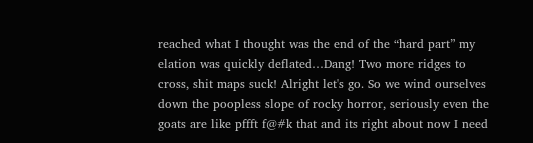reached what I thought was the end of the “hard part” my elation was quickly deflated…Dang! Two more ridges to cross, shit maps suck! Alright let's go. So we wind ourselves down the poopless slope of rocky horror, seriously even the goats are like pffft f@#k that and its right about now I need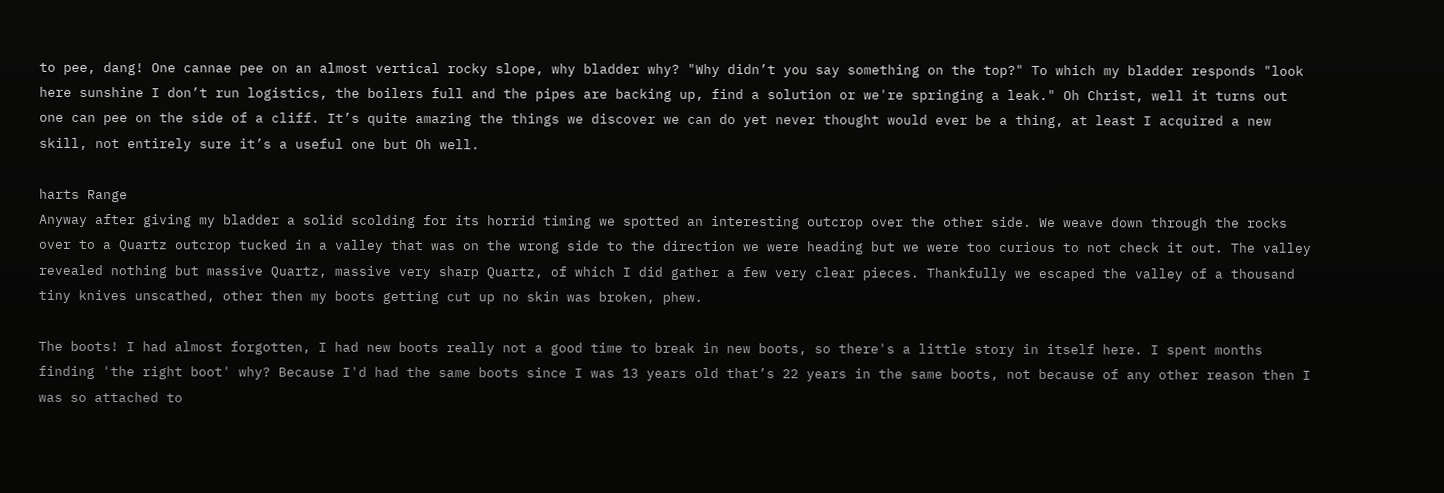to pee, dang! One cannae pee on an almost vertical rocky slope, why bladder why? "Why didn’t you say something on the top?" To which my bladder responds "look here sunshine I don’t run logistics, the boilers full and the pipes are backing up, find a solution or we're springing a leak." Oh Christ, well it turns out one can pee on the side of a cliff. It’s quite amazing the things we discover we can do yet never thought would ever be a thing, at least I acquired a new skill, not entirely sure it’s a useful one but Oh well.

harts Range
Anyway after giving my bladder a solid scolding for its horrid timing we spotted an interesting outcrop over the other side. We weave down through the rocks over to a Quartz outcrop tucked in a valley that was on the wrong side to the direction we were heading but we were too curious to not check it out. The valley revealed nothing but massive Quartz, massive very sharp Quartz, of which I did gather a few very clear pieces. Thankfully we escaped the valley of a thousand tiny knives unscathed, other then my boots getting cut up no skin was broken, phew.

The boots! I had almost forgotten, I had new boots really not a good time to break in new boots, so there's a little story in itself here. I spent months finding 'the right boot' why? Because I'd had the same boots since I was 13 years old that’s 22 years in the same boots, not because of any other reason then I was so attached to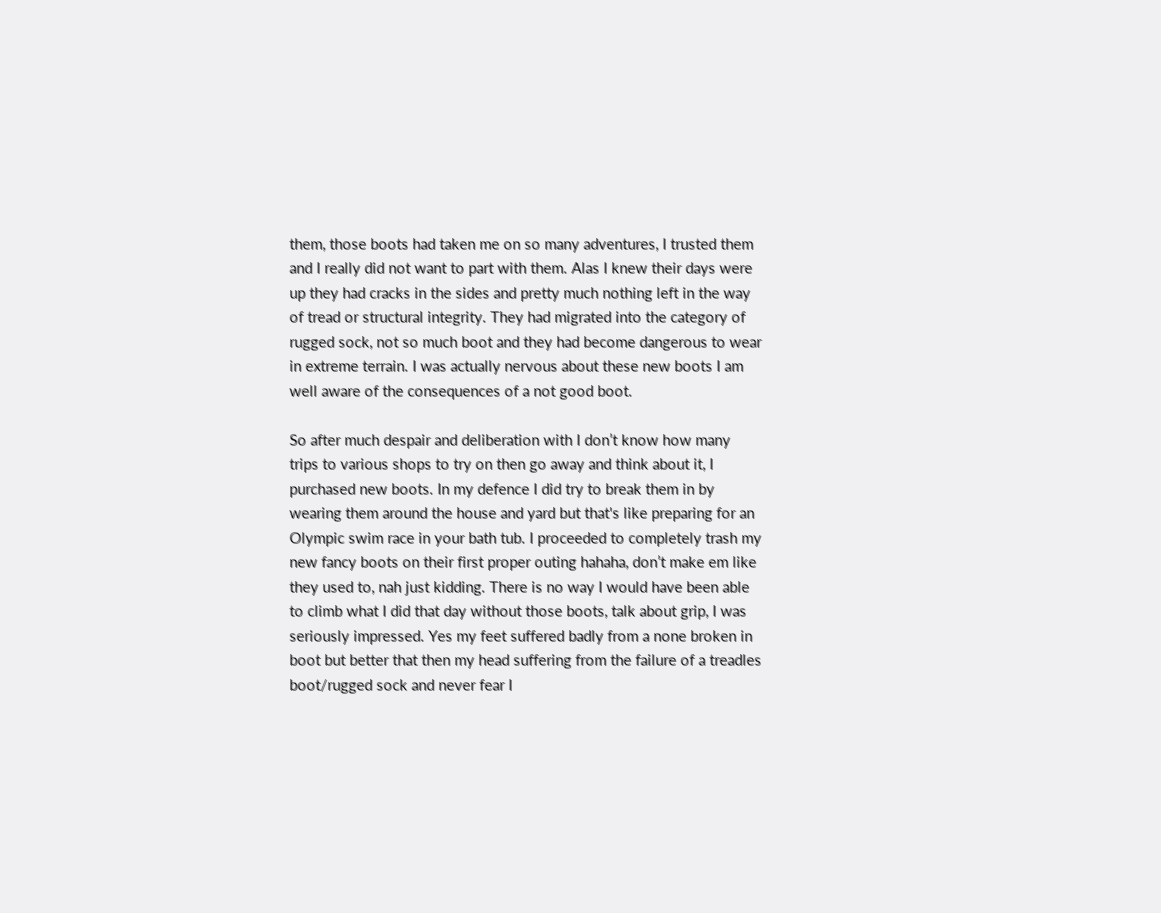them, those boots had taken me on so many adventures, I trusted them and I really did not want to part with them. Alas I knew their days were up they had cracks in the sides and pretty much nothing left in the way of tread or structural integrity. They had migrated into the category of rugged sock, not so much boot and they had become dangerous to wear in extreme terrain. I was actually nervous about these new boots I am well aware of the consequences of a not good boot.

So after much despair and deliberation with I don’t know how many trips to various shops to try on then go away and think about it, I purchased new boots. In my defence I did try to break them in by wearing them around the house and yard but that's like preparing for an Olympic swim race in your bath tub. I proceeded to completely trash my new fancy boots on their first proper outing hahaha, don’t make em like they used to, nah just kidding. There is no way I would have been able to climb what I did that day without those boots, talk about grip, I was seriously impressed. Yes my feet suffered badly from a none broken in boot but better that then my head suffering from the failure of a treadles boot/rugged sock and never fear I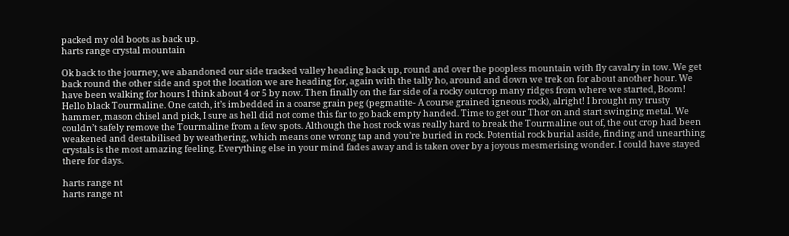packed my old boots as back up.
harts range crystal mountain

Ok back to the journey, we abandoned our side tracked valley heading back up, round and over the poopless mountain with fly cavalry in tow. We get back round the other side and spot the location we are heading for, again with the tally ho, around and down we trek on for about another hour. We have been walking for hours I think about 4 or 5 by now. Then finally on the far side of a rocky outcrop many ridges from where we started, Boom! Hello black Tourmaline. One catch, it’s imbedded in a coarse grain peg (pegmatite- A course grained igneous rock), alright! I brought my trusty hammer, mason chisel and pick, I sure as hell did not come this far to go back empty handed. Time to get our Thor on and start swinging metal. We couldn’t safely remove the Tourmaline from a few spots. Although the host rock was really hard to break the Tourmaline out of, the out crop had been weakened and destabilised by weathering, which means one wrong tap and you’re buried in rock. Potential rock burial aside, finding and unearthing crystals is the most amazing feeling. Everything else in your mind fades away and is taken over by a joyous mesmerising wonder. I could have stayed there for days.

harts range nt
harts range nt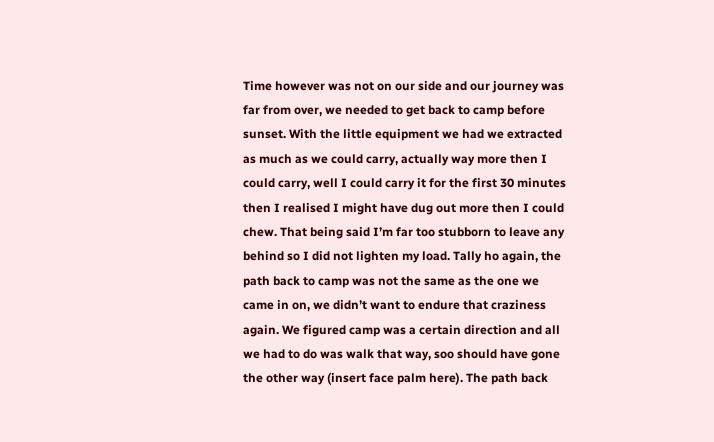Time however was not on our side and our journey was far from over, we needed to get back to camp before sunset. With the little equipment we had we extracted as much as we could carry, actually way more then I could carry, well I could carry it for the first 30 minutes then I realised I might have dug out more then I could chew. That being said I’m far too stubborn to leave any behind so I did not lighten my load. Tally ho again, the path back to camp was not the same as the one we came in on, we didn’t want to endure that craziness again. We figured camp was a certain direction and all we had to do was walk that way, soo should have gone the other way (insert face palm here). The path back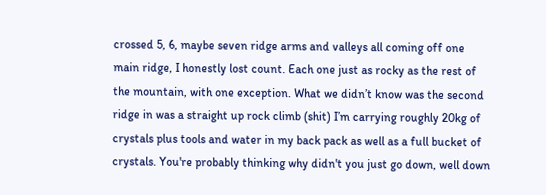crossed 5, 6, maybe seven ridge arms and valleys all coming off one main ridge, I honestly lost count. Each one just as rocky as the rest of the mountain, with one exception. What we didn’t know was the second ridge in was a straight up rock climb (shit) I’m carrying roughly 20kg of crystals plus tools and water in my back pack as well as a full bucket of crystals. You're probably thinking why didn't you just go down, well down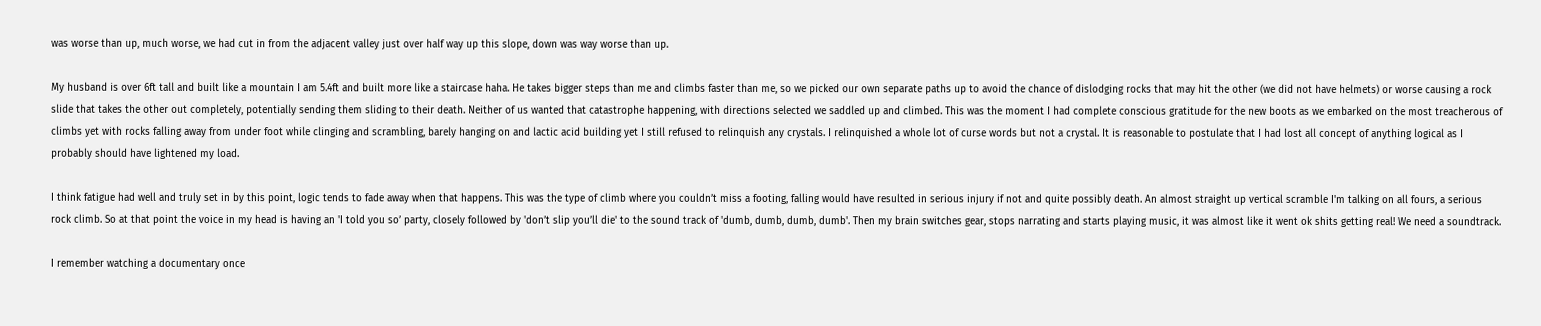was worse than up, much worse, we had cut in from the adjacent valley just over half way up this slope, down was way worse than up.

My husband is over 6ft tall and built like a mountain I am 5.4ft and built more like a staircase haha. He takes bigger steps than me and climbs faster than me, so we picked our own separate paths up to avoid the chance of dislodging rocks that may hit the other (we did not have helmets) or worse causing a rock slide that takes the other out completely, potentially sending them sliding to their death. Neither of us wanted that catastrophe happening, with directions selected we saddled up and climbed. This was the moment I had complete conscious gratitude for the new boots as we embarked on the most treacherous of climbs yet with rocks falling away from under foot while clinging and scrambling, barely hanging on and lactic acid building yet I still refused to relinquish any crystals. I relinquished a whole lot of curse words but not a crystal. It is reasonable to postulate that I had lost all concept of anything logical as I probably should have lightened my load.

I think fatigue had well and truly set in by this point, logic tends to fade away when that happens. This was the type of climb where you couldn’t miss a footing, falling would have resulted in serious injury if not and quite possibly death. An almost straight up vertical scramble I'm talking on all fours, a serious rock climb. So at that point the voice in my head is having an 'I told you so’ party, closely followed by 'don’t slip you’ll die' to the sound track of 'dumb, dumb, dumb, dumb'. Then my brain switches gear, stops narrating and starts playing music, it was almost like it went ok shits getting real! We need a soundtrack.

I remember watching a documentary once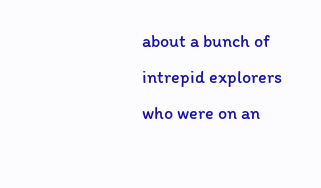about a bunch of intrepid explorers who were on an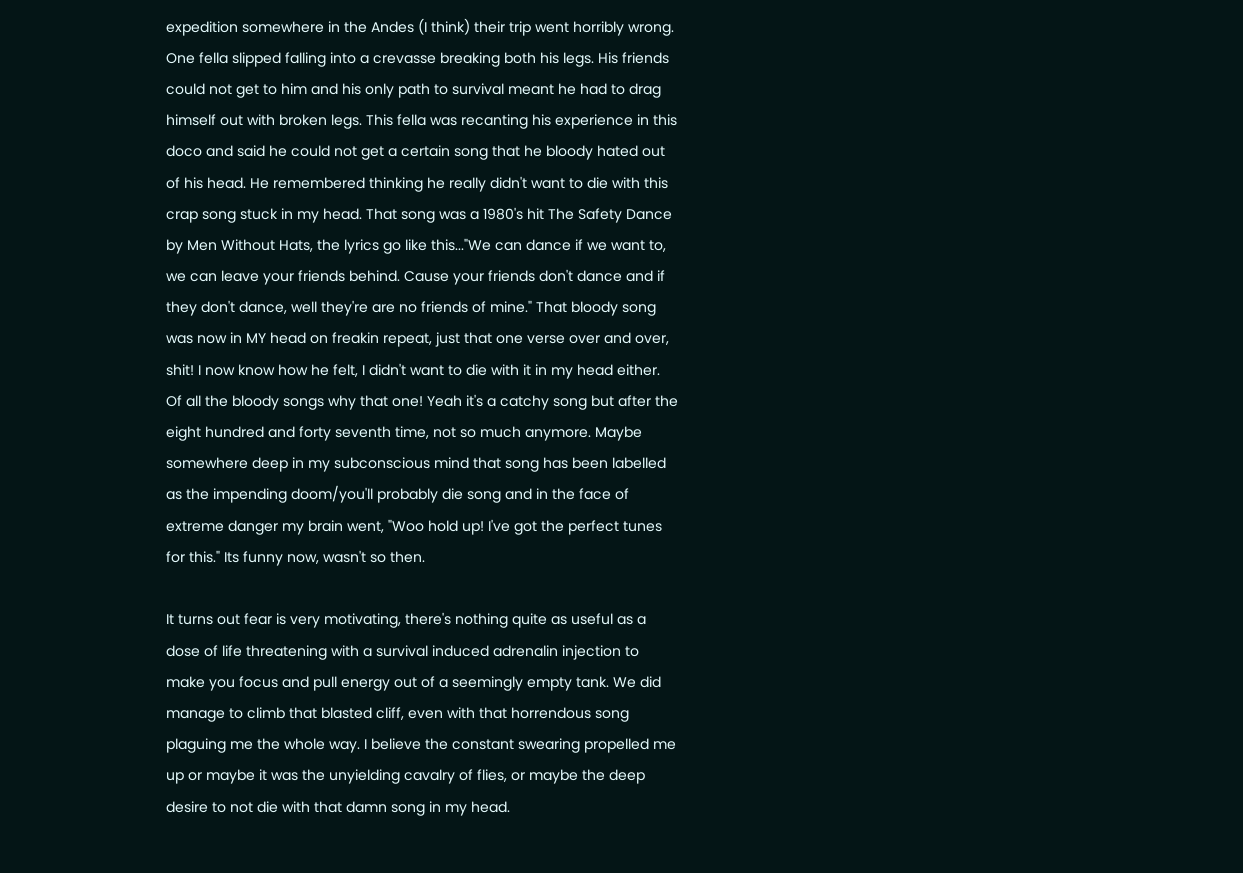expedition somewhere in the Andes (I think) their trip went horribly wrong. One fella slipped falling into a crevasse breaking both his legs. His friends could not get to him and his only path to survival meant he had to drag himself out with broken legs. This fella was recanting his experience in this doco and said he could not get a certain song that he bloody hated out of his head. He remembered thinking he really didn't want to die with this crap song stuck in my head. That song was a 1980's hit The Safety Dance by Men Without Hats, the lyrics go like this..."We can dance if we want to, we can leave your friends behind. Cause your friends don't dance and if they don't dance, well they're are no friends of mine." That bloody song was now in MY head on freakin repeat, just that one verse over and over, shit! I now know how he felt, I didn't want to die with it in my head either. Of all the bloody songs why that one! Yeah it's a catchy song but after the eight hundred and forty seventh time, not so much anymore. Maybe somewhere deep in my subconscious mind that song has been labelled as the impending doom/you'll probably die song and in the face of extreme danger my brain went, "Woo hold up! I've got the perfect tunes for this." Its funny now, wasn't so then.

It turns out fear is very motivating, there's nothing quite as useful as a dose of life threatening with a survival induced adrenalin injection to make you focus and pull energy out of a seemingly empty tank. We did manage to climb that blasted cliff, even with that horrendous song plaguing me the whole way. I believe the constant swearing propelled me up or maybe it was the unyielding cavalry of flies, or maybe the deep desire to not die with that damn song in my head.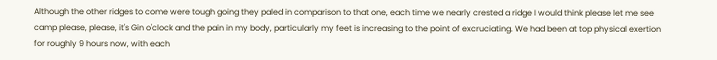Although the other ridges to come were tough going they paled in comparison to that one, each time we nearly crested a ridge I would think please let me see camp please, please, it's Gin o'clock and the pain in my body, particularly my feet is increasing to the point of excruciating. We had been at top physical exertion for roughly 9 hours now, with each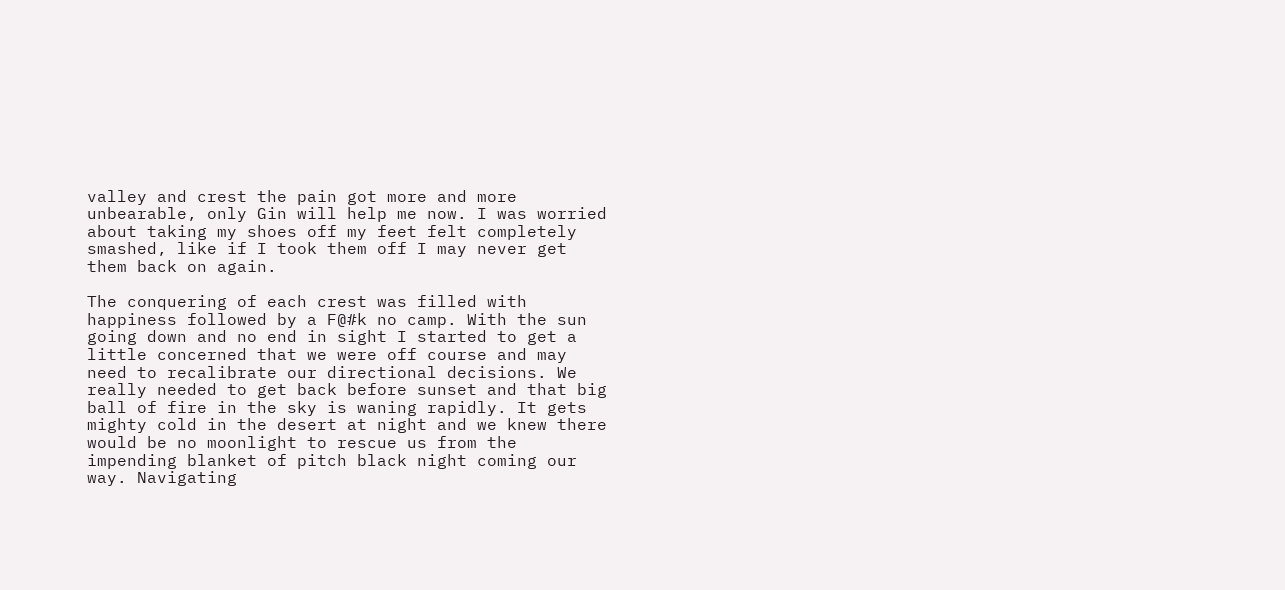valley and crest the pain got more and more unbearable, only Gin will help me now. I was worried about taking my shoes off my feet felt completely smashed, like if I took them off I may never get them back on again.

The conquering of each crest was filled with happiness followed by a F@#k no camp. With the sun going down and no end in sight I started to get a little concerned that we were off course and may need to recalibrate our directional decisions. We really needed to get back before sunset and that big ball of fire in the sky is waning rapidly. It gets mighty cold in the desert at night and we knew there would be no moonlight to rescue us from the impending blanket of pitch black night coming our way. Navigating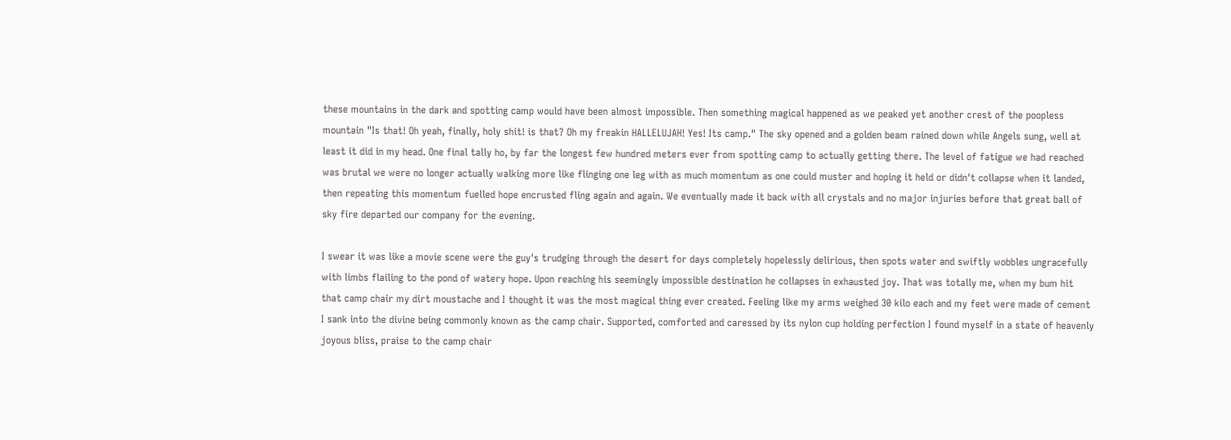these mountains in the dark and spotting camp would have been almost impossible. Then something magical happened as we peaked yet another crest of the poopless mountain "Is that! Oh yeah, finally, holy shit! is that? Oh my freakin HALLELUJAH! Yes! Its camp." The sky opened and a golden beam rained down while Angels sung, well at least it did in my head. One final tally ho, by far the longest few hundred meters ever from spotting camp to actually getting there. The level of fatigue we had reached was brutal we were no longer actually walking more like flinging one leg with as much momentum as one could muster and hoping it held or didn't collapse when it landed, then repeating this momentum fuelled hope encrusted fling again and again. We eventually made it back with all crystals and no major injuries before that great ball of sky fire departed our company for the evening.

I swear it was like a movie scene were the guy's trudging through the desert for days completely hopelessly delirious, then spots water and swiftly wobbles ungracefully with limbs flailing to the pond of watery hope. Upon reaching his seemingly impossible destination he collapses in exhausted joy. That was totally me, when my bum hit that camp chair my dirt moustache and I thought it was the most magical thing ever created. Feeling like my arms weighed 30 kilo each and my feet were made of cement I sank into the divine being commonly known as the camp chair. Supported, comforted and caressed by its nylon cup holding perfection I found myself in a state of heavenly joyous bliss, praise to the camp chair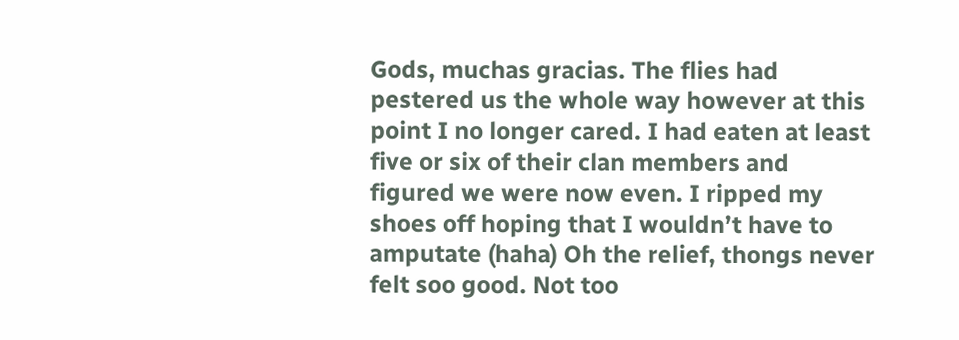Gods, muchas gracias. The flies had pestered us the whole way however at this point I no longer cared. I had eaten at least five or six of their clan members and figured we were now even. I ripped my shoes off hoping that I wouldn’t have to amputate (haha) Oh the relief, thongs never felt soo good. Not too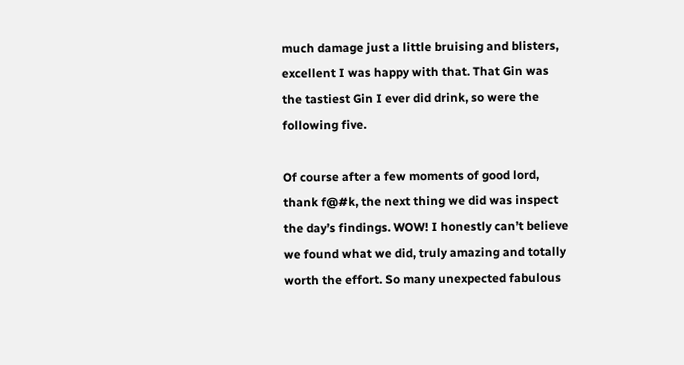much damage just a little bruising and blisters, excellent I was happy with that. That Gin was the tastiest Gin I ever did drink, so were the following five.

Of course after a few moments of good lord, thank f@#k, the next thing we did was inspect the day’s findings. WOW! I honestly can’t believe we found what we did, truly amazing and totally worth the effort. So many unexpected fabulous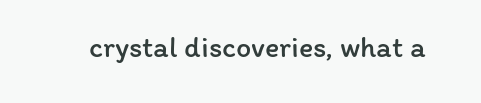crystal discoveries, what a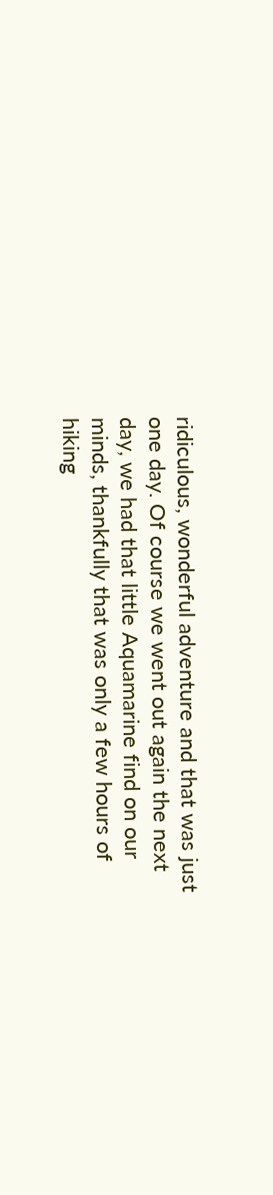ridiculous, wonderful adventure and that was just one day. Of course we went out again the next day, we had that little Aquamarine find on our minds, thankfully that was only a few hours of hiking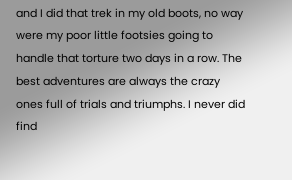and I did that trek in my old boots, no way were my poor little footsies going to handle that torture two days in a row. The best adventures are always the crazy ones full of trials and triumphs. I never did find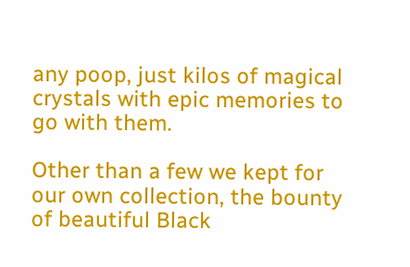any poop, just kilos of magical crystals with epic memories to go with them.

Other than a few we kept for our own collection, the bounty of beautiful Black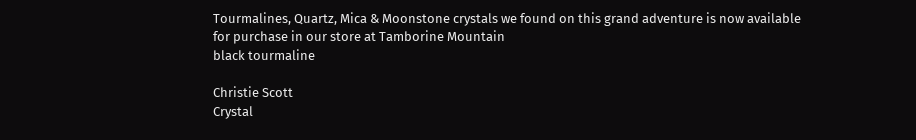Tourmalines, Quartz, Mica & Moonstone crystals we found on this grand adventure is now available for purchase in our store at Tamborine Mountain
black tourmaline

Christie Scott
Crystal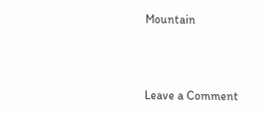Mountain



Leave a Comment